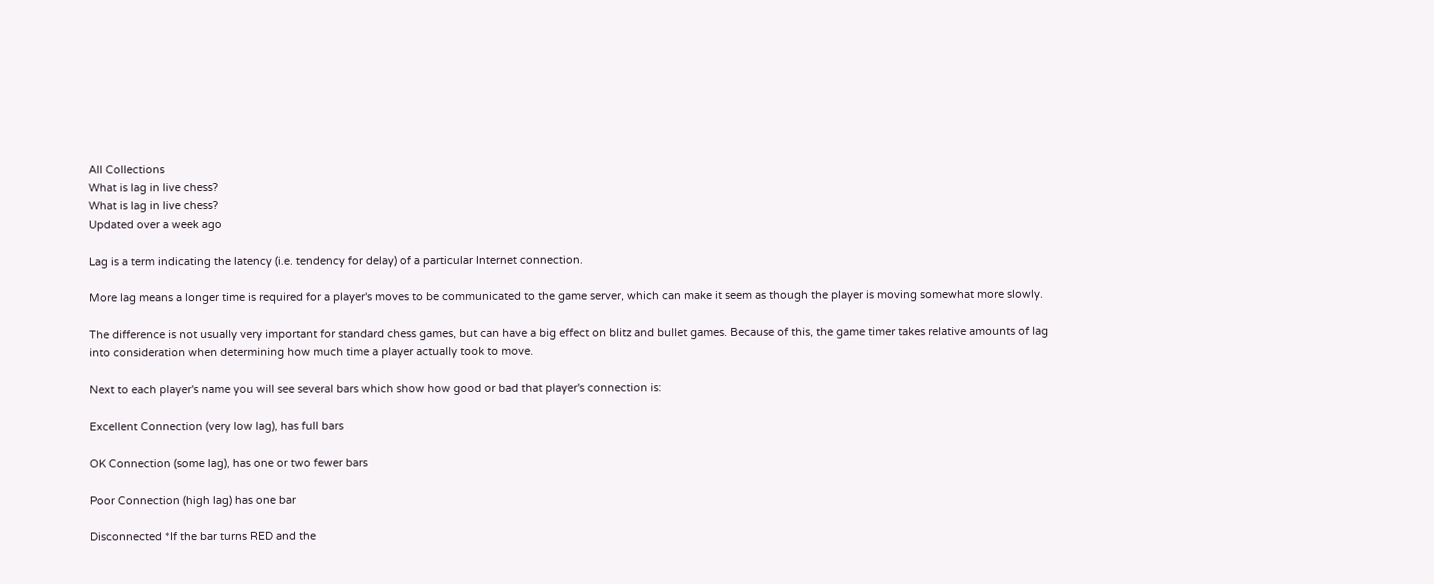All Collections
What is lag in live chess?
What is lag in live chess?
Updated over a week ago

Lag is a term indicating the latency (i.e. tendency for delay) of a particular Internet connection.

More lag means a longer time is required for a player's moves to be communicated to the game server, which can make it seem as though the player is moving somewhat more slowly.

The difference is not usually very important for standard chess games, but can have a big effect on blitz and bullet games. Because of this, the game timer takes relative amounts of lag into consideration when determining how much time a player actually took to move.

Next to each player's name you will see several bars which show how good or bad that player's connection is:

Excellent Connection (very low lag), has full bars

OK Connection (some lag), has one or two fewer bars

Poor Connection (high lag) has one bar

Disconnected *If the bar turns RED and the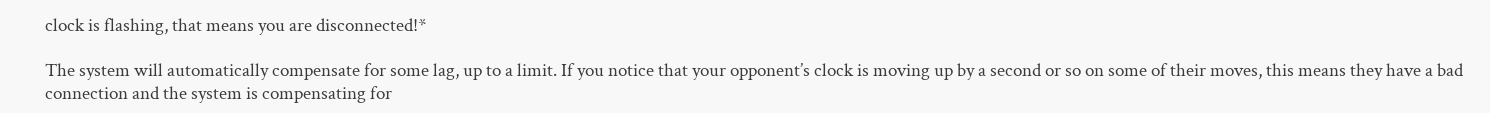clock is flashing, that means you are disconnected!*

The system will automatically compensate for some lag, up to a limit. If you notice that your opponent’s clock is moving up by a second or so on some of their moves, this means they have a bad connection and the system is compensating for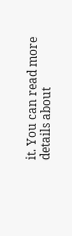it. You can read more details about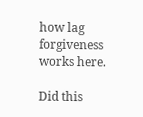how lag forgiveness works here.

Did this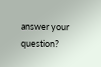answer your question?